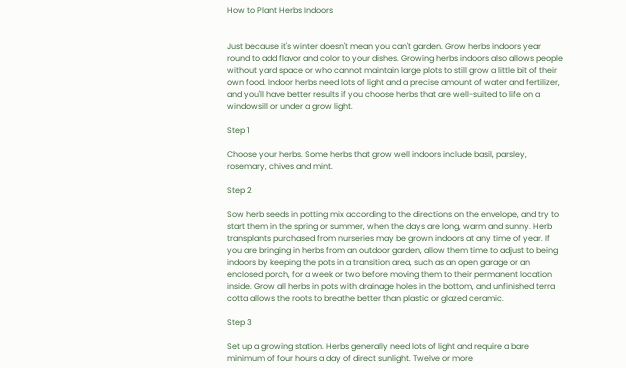How to Plant Herbs Indoors


Just because it's winter doesn't mean you can't garden. Grow herbs indoors year round to add flavor and color to your dishes. Growing herbs indoors also allows people without yard space or who cannot maintain large plots to still grow a little bit of their own food. Indoor herbs need lots of light and a precise amount of water and fertilizer, and you'll have better results if you choose herbs that are well-suited to life on a windowsill or under a grow light.

Step 1

Choose your herbs. Some herbs that grow well indoors include basil, parsley, rosemary, chives and mint.

Step 2

Sow herb seeds in potting mix according to the directions on the envelope, and try to start them in the spring or summer, when the days are long, warm and sunny. Herb transplants purchased from nurseries may be grown indoors at any time of year. If you are bringing in herbs from an outdoor garden, allow them time to adjust to being indoors by keeping the pots in a transition area, such as an open garage or an enclosed porch, for a week or two before moving them to their permanent location inside. Grow all herbs in pots with drainage holes in the bottom, and unfinished terra cotta allows the roots to breathe better than plastic or glazed ceramic.

Step 3

Set up a growing station. Herbs generally need lots of light and require a bare minimum of four hours a day of direct sunlight. Twelve or more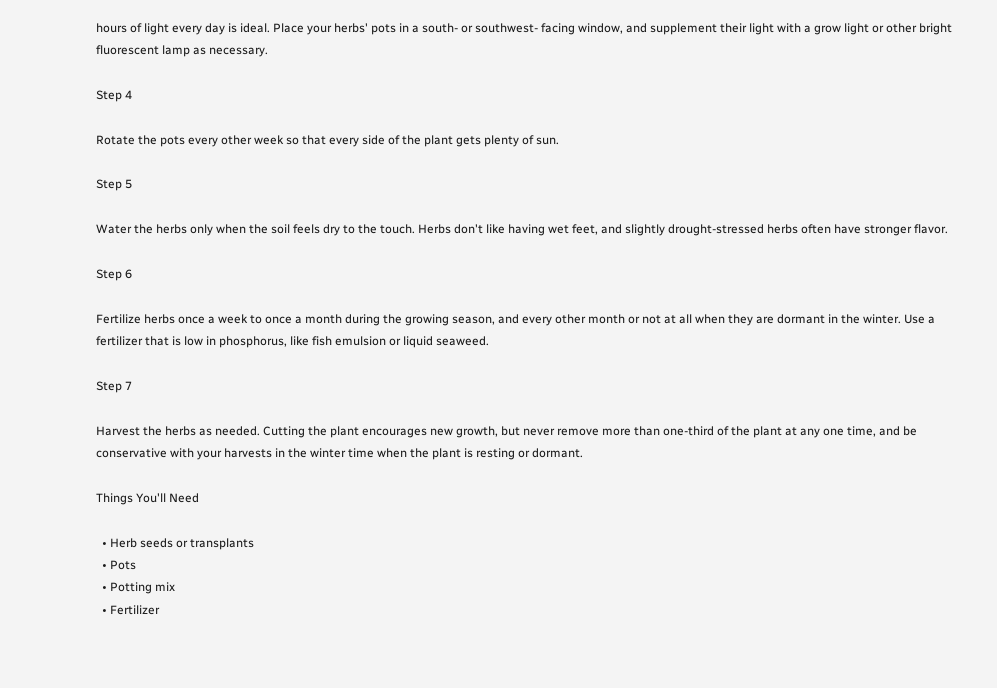hours of light every day is ideal. Place your herbs' pots in a south- or southwest- facing window, and supplement their light with a grow light or other bright fluorescent lamp as necessary.

Step 4

Rotate the pots every other week so that every side of the plant gets plenty of sun.

Step 5

Water the herbs only when the soil feels dry to the touch. Herbs don't like having wet feet, and slightly drought-stressed herbs often have stronger flavor.

Step 6

Fertilize herbs once a week to once a month during the growing season, and every other month or not at all when they are dormant in the winter. Use a fertilizer that is low in phosphorus, like fish emulsion or liquid seaweed.

Step 7

Harvest the herbs as needed. Cutting the plant encourages new growth, but never remove more than one-third of the plant at any one time, and be conservative with your harvests in the winter time when the plant is resting or dormant.

Things You'll Need

  • Herb seeds or transplants
  • Pots
  • Potting mix
  • Fertilizer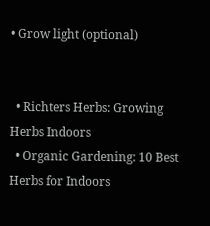• Grow light (optional)


  • Richters Herbs: Growing Herbs Indoors
  • Organic Gardening: 10 Best Herbs for Indoors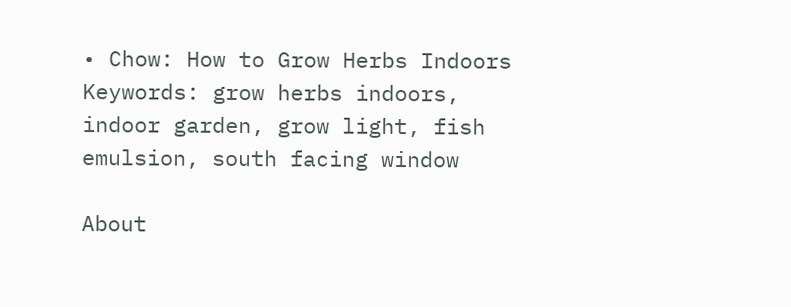• Chow: How to Grow Herbs Indoors
Keywords: grow herbs indoors, indoor garden, grow light, fish emulsion, south facing window

About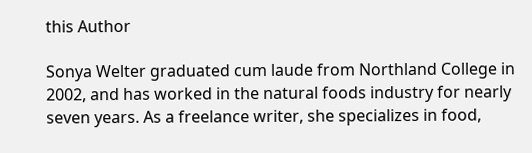this Author

Sonya Welter graduated cum laude from Northland College in 2002, and has worked in the natural foods industry for nearly seven years. As a freelance writer, she specializes in food,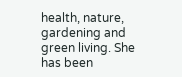health, nature, gardening and green living. She has been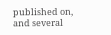published on, and several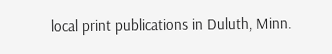local print publications in Duluth, Minn.